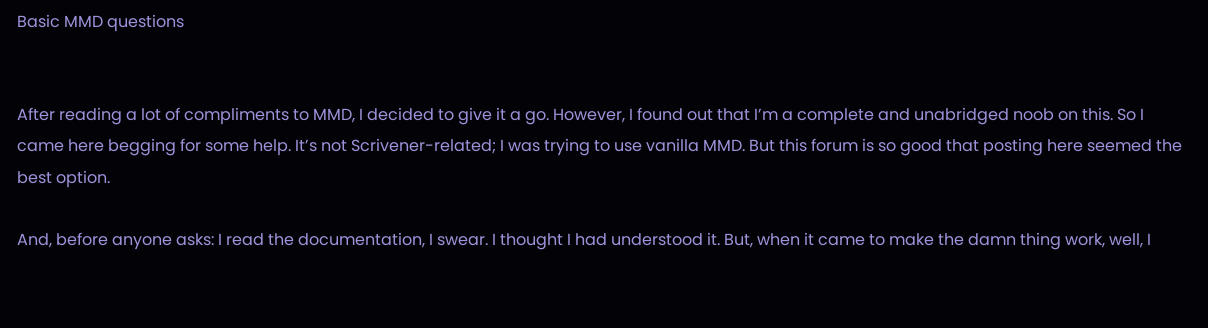Basic MMD questions


After reading a lot of compliments to MMD, I decided to give it a go. However, I found out that I’m a complete and unabridged noob on this. So I came here begging for some help. It’s not Scrivener-related; I was trying to use vanilla MMD. But this forum is so good that posting here seemed the best option.

And, before anyone asks: I read the documentation, I swear. I thought I had understood it. But, when it came to make the damn thing work, well, I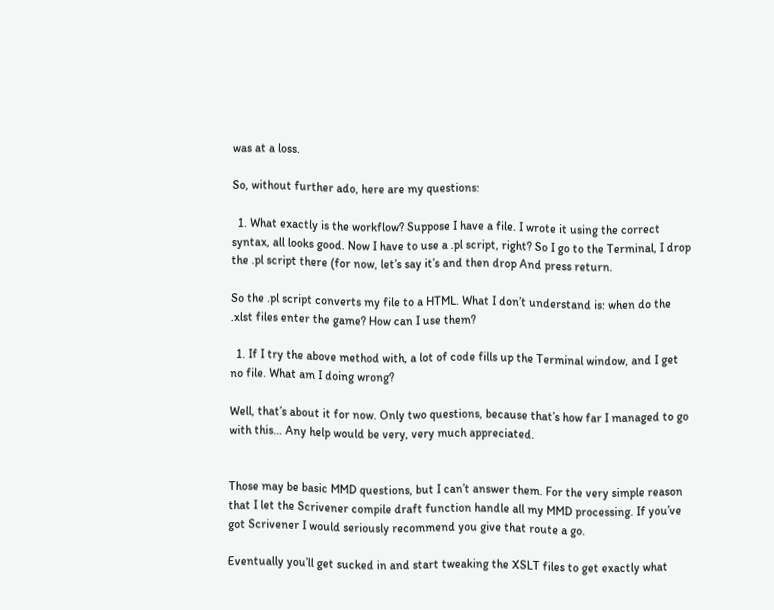was at a loss.

So, without further ado, here are my questions:

  1. What exactly is the workflow? Suppose I have a file. I wrote it using the correct syntax, all looks good. Now I have to use a .pl script, right? So I go to the Terminal, I drop the .pl script there (for now, let’s say it’s and then drop And press return.

So the .pl script converts my file to a HTML. What I don’t understand is: when do the .xlst files enter the game? How can I use them?

  1. If I try the above method with, a lot of code fills up the Terminal window, and I get no file. What am I doing wrong?

Well, that’s about it for now. Only two questions, because that’s how far I managed to go with this… Any help would be very, very much appreciated.


Those may be basic MMD questions, but I can’t answer them. For the very simple reason that I let the Scrivener compile draft function handle all my MMD processing. If you’ve got Scrivener I would seriously recommend you give that route a go.

Eventually you’ll get sucked in and start tweaking the XSLT files to get exactly what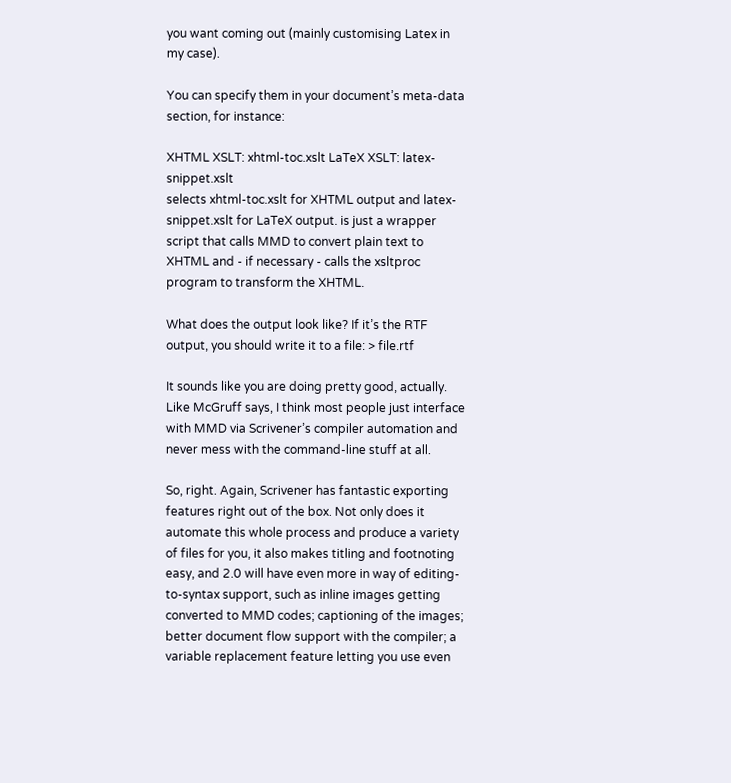you want coming out (mainly customising Latex in my case).

You can specify them in your document’s meta-data section, for instance:

XHTML XSLT: xhtml-toc.xslt LaTeX XSLT: latex-snippet.xslt
selects xhtml-toc.xslt for XHTML output and latex-snippet.xslt for LaTeX output. is just a wrapper script that calls MMD to convert plain text to XHTML and - if necessary - calls the xsltproc program to transform the XHTML.

What does the output look like? If it’s the RTF output, you should write it to a file: > file.rtf

It sounds like you are doing pretty good, actually. Like McGruff says, I think most people just interface with MMD via Scrivener’s compiler automation and never mess with the command-line stuff at all.

So, right. Again, Scrivener has fantastic exporting features right out of the box. Not only does it automate this whole process and produce a variety of files for you, it also makes titling and footnoting easy, and 2.0 will have even more in way of editing-to-syntax support, such as inline images getting converted to MMD codes; captioning of the images; better document flow support with the compiler; a variable replacement feature letting you use even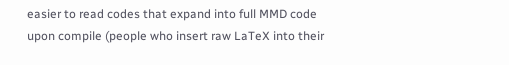easier to read codes that expand into full MMD code upon compile (people who insert raw LaTeX into their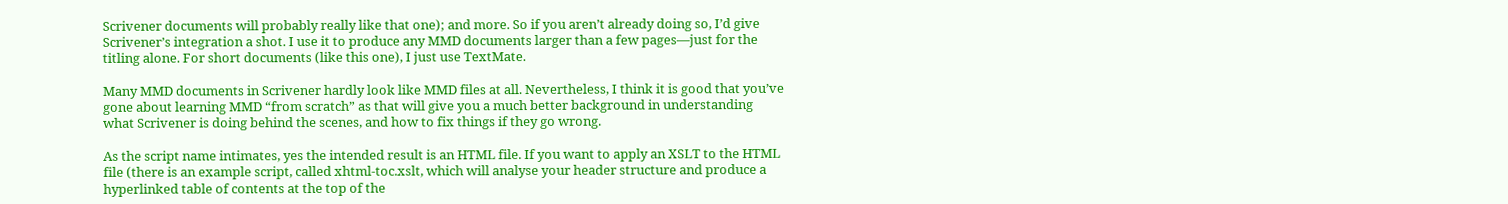Scrivener documents will probably really like that one); and more. So if you aren’t already doing so, I’d give Scrivener’s integration a shot. I use it to produce any MMD documents larger than a few pages—just for the titling alone. For short documents (like this one), I just use TextMate.

Many MMD documents in Scrivener hardly look like MMD files at all. Nevertheless, I think it is good that you’ve gone about learning MMD “from scratch” as that will give you a much better background in understanding what Scrivener is doing behind the scenes, and how to fix things if they go wrong.

As the script name intimates, yes the intended result is an HTML file. If you want to apply an XSLT to the HTML file (there is an example script, called xhtml-toc.xslt, which will analyse your header structure and produce a hyperlinked table of contents at the top of the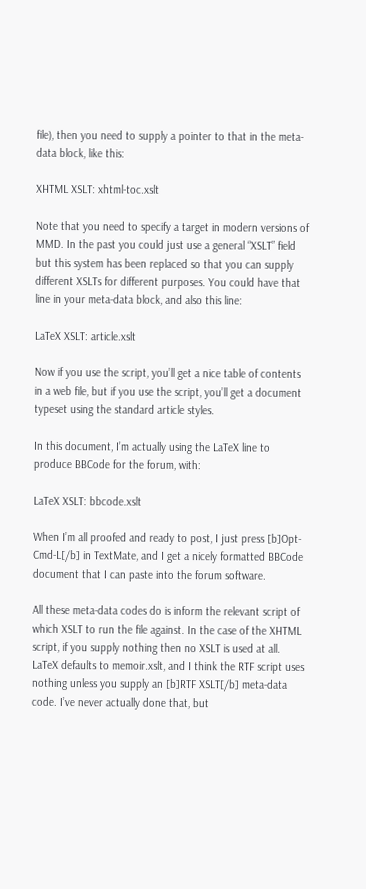file), then you need to supply a pointer to that in the meta-data block, like this:

XHTML XSLT: xhtml-toc.xslt

Note that you need to specify a target in modern versions of MMD. In the past you could just use a general “XSLT” field but this system has been replaced so that you can supply different XSLTs for different purposes. You could have that line in your meta-data block, and also this line:

LaTeX XSLT: article.xslt

Now if you use the script, you’ll get a nice table of contents in a web file, but if you use the script, you’ll get a document typeset using the standard article styles.

In this document, I’m actually using the LaTeX line to produce BBCode for the forum, with:

LaTeX XSLT: bbcode.xslt

When I’m all proofed and ready to post, I just press [b]Opt-Cmd-L[/b] in TextMate, and I get a nicely formatted BBCode document that I can paste into the forum software.

All these meta-data codes do is inform the relevant script of which XSLT to run the file against. In the case of the XHTML script, if you supply nothing then no XSLT is used at all. LaTeX defaults to memoir.xslt, and I think the RTF script uses nothing unless you supply an [b]RTF XSLT[/b] meta-data code. I’ve never actually done that, but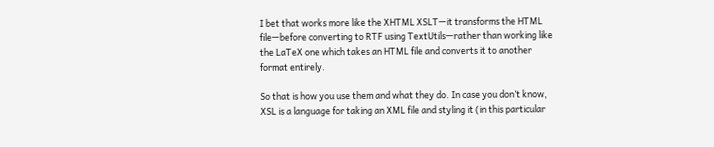I bet that works more like the XHTML XSLT—it transforms the HTML file—before converting to RTF using TextUtils—rather than working like the LaTeX one which takes an HTML file and converts it to another format entirely.

So that is how you use them and what they do. In case you don’t know, XSL is a language for taking an XML file and styling it (in this particular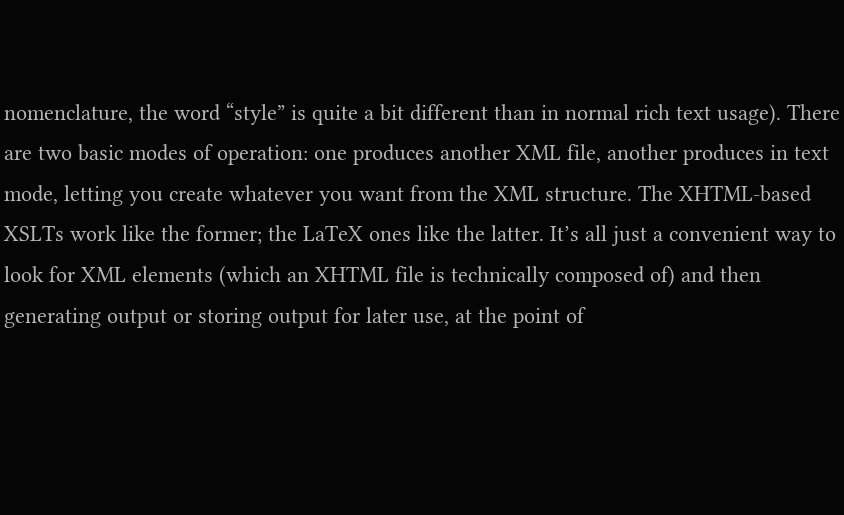nomenclature, the word “style” is quite a bit different than in normal rich text usage). There are two basic modes of operation: one produces another XML file, another produces in text mode, letting you create whatever you want from the XML structure. The XHTML-based XSLTs work like the former; the LaTeX ones like the latter. It’s all just a convenient way to look for XML elements (which an XHTML file is technically composed of) and then generating output or storing output for later use, at the point of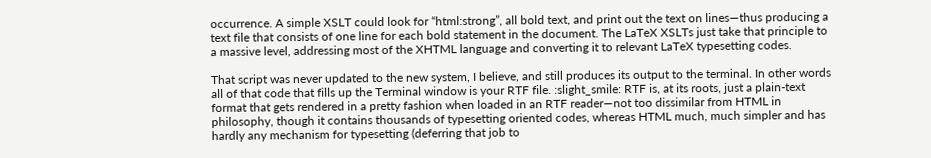occurrence. A simple XSLT could look for “html:strong”, all bold text, and print out the text on lines—thus producing a text file that consists of one line for each bold statement in the document. The LaTeX XSLTs just take that principle to a massive level, addressing most of the XHTML language and converting it to relevant LaTeX typesetting codes.

That script was never updated to the new system, I believe, and still produces its output to the terminal. In other words all of that code that fills up the Terminal window is your RTF file. :slight_smile: RTF is, at its roots, just a plain-text format that gets rendered in a pretty fashion when loaded in an RTF reader—not too dissimilar from HTML in philosophy, though it contains thousands of typesetting oriented codes, whereas HTML much, much simpler and has hardly any mechanism for typesetting (deferring that job to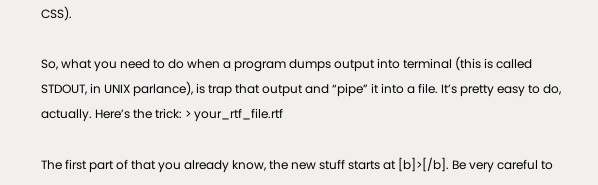CSS).

So, what you need to do when a program dumps output into terminal (this is called STDOUT, in UNIX parlance), is trap that output and “pipe” it into a file. It’s pretty easy to do, actually. Here’s the trick: > your_rtf_file.rtf

The first part of that you already know, the new stuff starts at [b]>[/b]. Be very careful to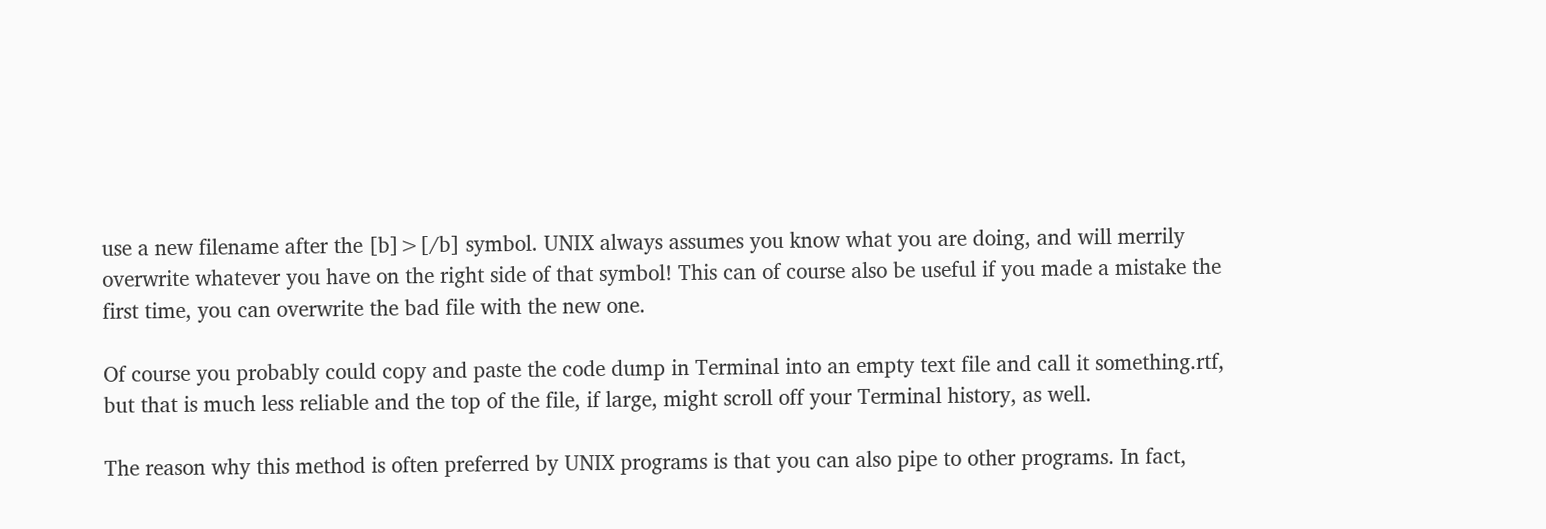use a new filename after the [b]>[/b] symbol. UNIX always assumes you know what you are doing, and will merrily overwrite whatever you have on the right side of that symbol! This can of course also be useful if you made a mistake the first time, you can overwrite the bad file with the new one.

Of course you probably could copy and paste the code dump in Terminal into an empty text file and call it something.rtf, but that is much less reliable and the top of the file, if large, might scroll off your Terminal history, as well.

The reason why this method is often preferred by UNIX programs is that you can also pipe to other programs. In fact,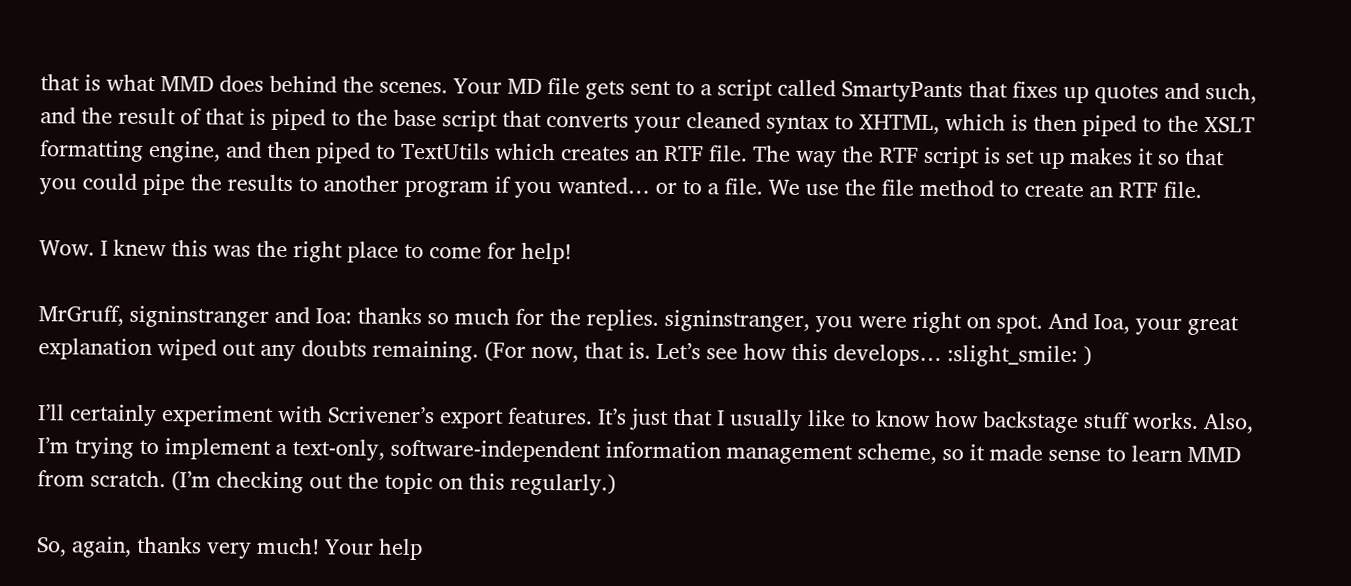that is what MMD does behind the scenes. Your MD file gets sent to a script called SmartyPants that fixes up quotes and such, and the result of that is piped to the base script that converts your cleaned syntax to XHTML, which is then piped to the XSLT formatting engine, and then piped to TextUtils which creates an RTF file. The way the RTF script is set up makes it so that you could pipe the results to another program if you wanted… or to a file. We use the file method to create an RTF file.

Wow. I knew this was the right place to come for help!

MrGruff, signinstranger and Ioa: thanks so much for the replies. signinstranger, you were right on spot. And Ioa, your great explanation wiped out any doubts remaining. (For now, that is. Let’s see how this develops… :slight_smile: )

I’ll certainly experiment with Scrivener’s export features. It’s just that I usually like to know how backstage stuff works. Also, I’m trying to implement a text-only, software-independent information management scheme, so it made sense to learn MMD from scratch. (I’m checking out the topic on this regularly.)

So, again, thanks very much! Your help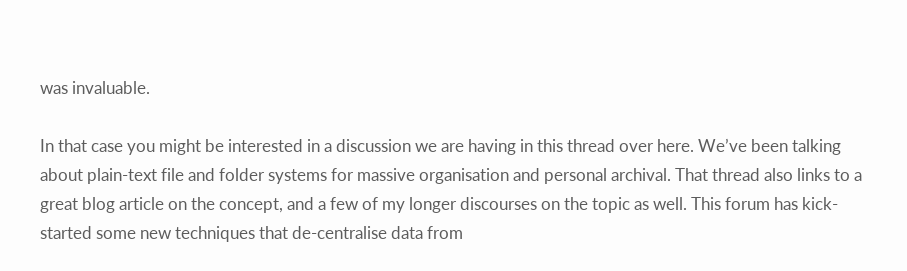was invaluable.

In that case you might be interested in a discussion we are having in this thread over here. We’ve been talking about plain-text file and folder systems for massive organisation and personal archival. That thread also links to a great blog article on the concept, and a few of my longer discourses on the topic as well. This forum has kick-started some new techniques that de-centralise data from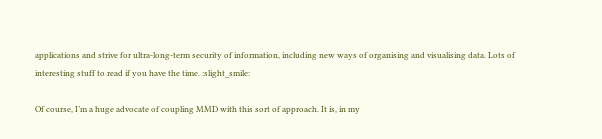applications and strive for ultra-long-term security of information, including new ways of organising and visualising data. Lots of interesting stuff to read if you have the time. :slight_smile:

Of course, I’m a huge advocate of coupling MMD with this sort of approach. It is, in my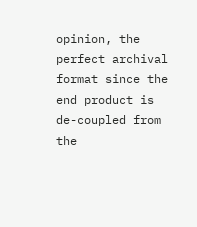opinion, the perfect archival format since the end product is de-coupled from the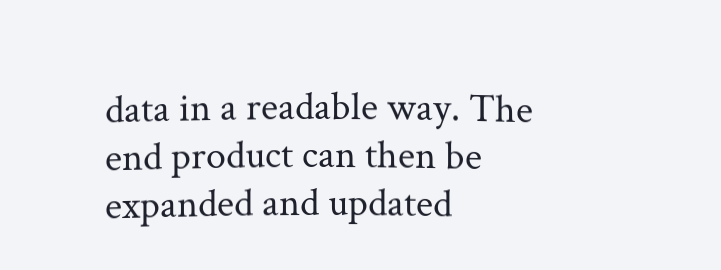data in a readable way. The end product can then be expanded and updated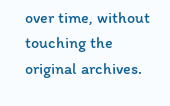over time, without touching the original archives.